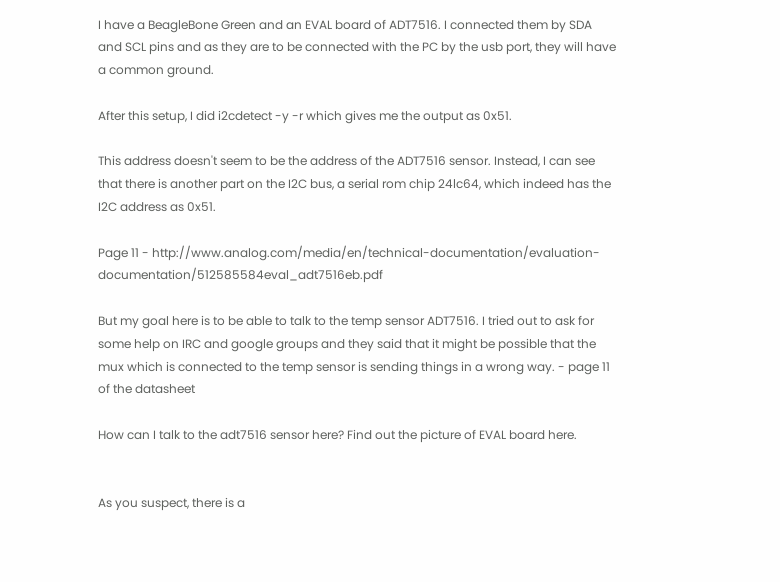I have a BeagleBone Green and an EVAL board of ADT7516. I connected them by SDA and SCL pins and as they are to be connected with the PC by the usb port, they will have a common ground.

After this setup, I did i2cdetect -y -r which gives me the output as 0x51.

This address doesn't seem to be the address of the ADT7516 sensor. Instead, I can see that there is another part on the I2C bus, a serial rom chip 24lc64, which indeed has the I2C address as 0x51.

Page 11 - http://www.analog.com/media/en/technical-documentation/evaluation-documentation/512585584eval_adt7516eb.pdf

But my goal here is to be able to talk to the temp sensor ADT7516. I tried out to ask for some help on IRC and google groups and they said that it might be possible that the mux which is connected to the temp sensor is sending things in a wrong way. - page 11 of the datasheet

How can I talk to the adt7516 sensor here? Find out the picture of EVAL board here.


As you suspect, there is a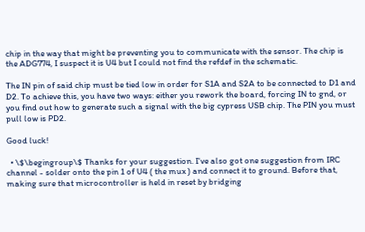chip in the way that might be preventing you to communicate with the sensor. The chip is the ADG774, I suspect it is U4 but I could not find the refdef in the schematic.

The IN pin of said chip must be tied low in order for S1A and S2A to be connected to D1 and D2. To achieve this, you have two ways: either you rework the board, forcing IN to gnd, or you find out how to generate such a signal with the big cypress USB chip. The PIN you must pull low is PD2.

Good luck!

  • \$\begingroup\$ Thanks for your suggestion. I've also got one suggestion from IRC channel - solder onto the pin 1 of U4 ( the mux ) and connect it to ground. Before that, making sure that microcontroller is held in reset by bridging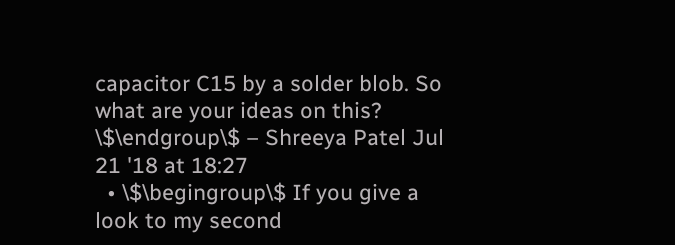capacitor C15 by a solder blob. So what are your ideas on this? \$\endgroup\$ – Shreeya Patel Jul 21 '18 at 18:27
  • \$\begingroup\$ If you give a look to my second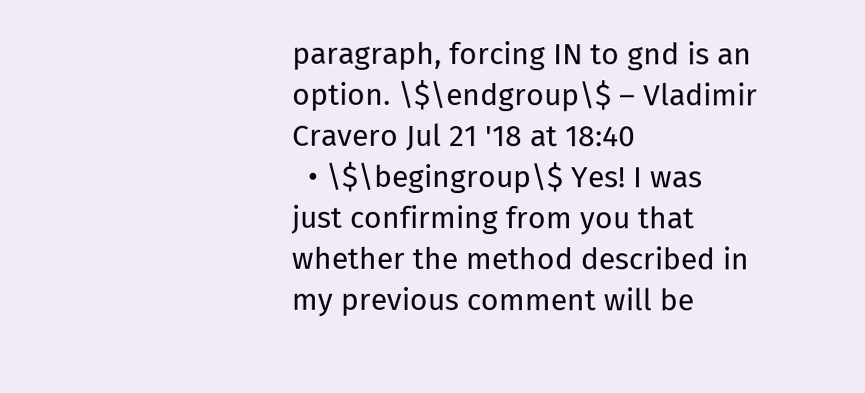paragraph, forcing IN to gnd is an option. \$\endgroup\$ – Vladimir Cravero Jul 21 '18 at 18:40
  • \$\begingroup\$ Yes! I was just confirming from you that whether the method described in my previous comment will be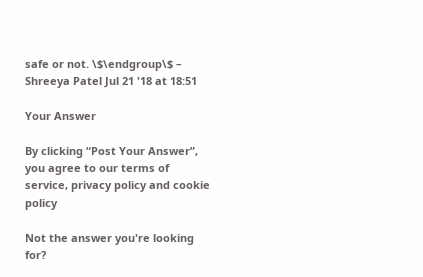safe or not. \$\endgroup\$ – Shreeya Patel Jul 21 '18 at 18:51

Your Answer

By clicking “Post Your Answer”, you agree to our terms of service, privacy policy and cookie policy

Not the answer you're looking for?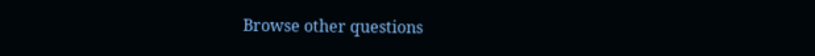Browse other questions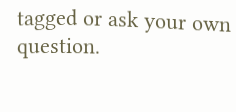tagged or ask your own question.